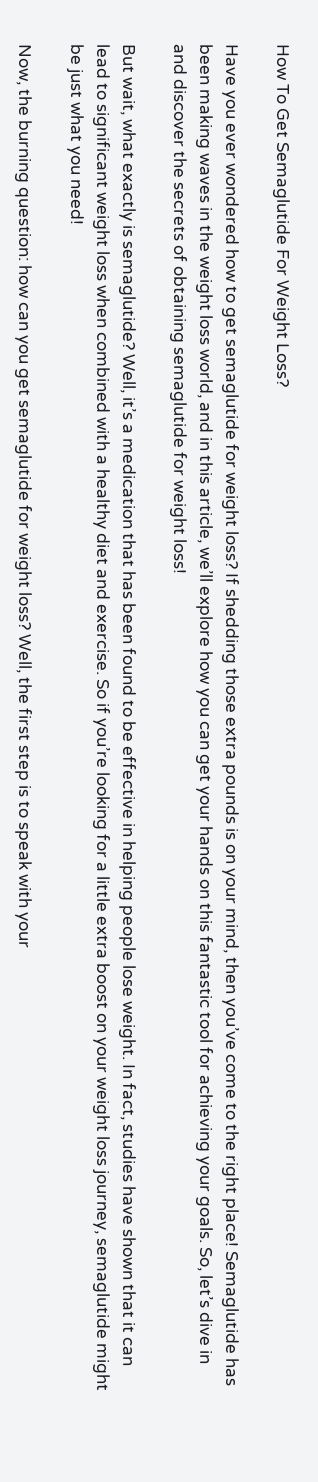How To Get Semaglutide For Weight Loss?

Have you ever wondered how to get semaglutide for weight loss? If shedding those extra pounds is on your mind, then you’ve come to the right place! Semaglutide has been making waves in the weight loss world, and in this article, we’ll explore how you can get your hands on this fantastic tool for achieving your goals. So, let’s dive in and discover the secrets of obtaining semaglutide for weight loss!

But wait, what exactly is semaglutide? Well, it’s a medication that has been found to be effective in helping people lose weight. In fact, studies have shown that it can lead to significant weight loss when combined with a healthy diet and exercise. So if you’re looking for a little extra boost on your weight loss journey, semaglutide might be just what you need!

Now, the burning question: how can you get semaglutide for weight loss? Well, the first step is to speak with your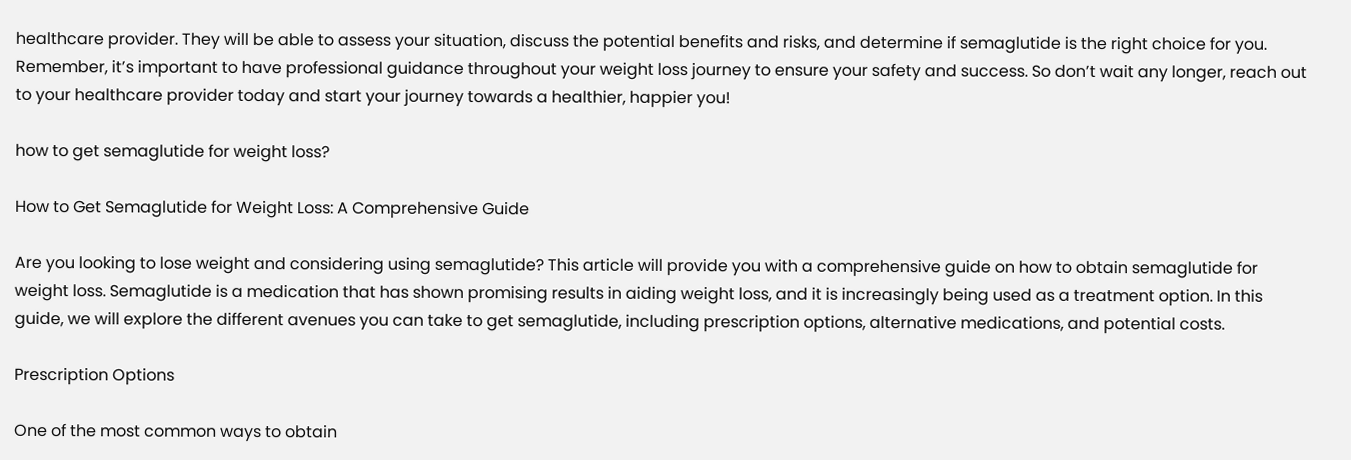healthcare provider. They will be able to assess your situation, discuss the potential benefits and risks, and determine if semaglutide is the right choice for you. Remember, it’s important to have professional guidance throughout your weight loss journey to ensure your safety and success. So don’t wait any longer, reach out to your healthcare provider today and start your journey towards a healthier, happier you!

how to get semaglutide for weight loss?

How to Get Semaglutide for Weight Loss: A Comprehensive Guide

Are you looking to lose weight and considering using semaglutide? This article will provide you with a comprehensive guide on how to obtain semaglutide for weight loss. Semaglutide is a medication that has shown promising results in aiding weight loss, and it is increasingly being used as a treatment option. In this guide, we will explore the different avenues you can take to get semaglutide, including prescription options, alternative medications, and potential costs.

Prescription Options

One of the most common ways to obtain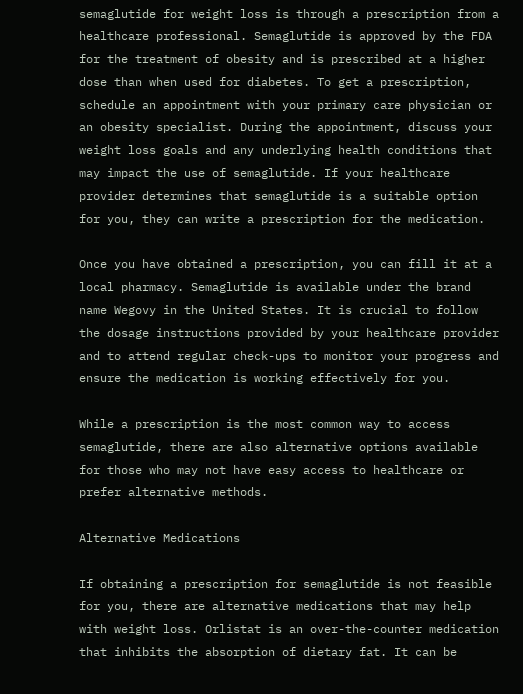semaglutide for weight loss is through a prescription from a healthcare professional. Semaglutide is approved by the FDA for the treatment of obesity and is prescribed at a higher dose than when used for diabetes. To get a prescription, schedule an appointment with your primary care physician or an obesity specialist. During the appointment, discuss your weight loss goals and any underlying health conditions that may impact the use of semaglutide. If your healthcare provider determines that semaglutide is a suitable option for you, they can write a prescription for the medication.

Once you have obtained a prescription, you can fill it at a local pharmacy. Semaglutide is available under the brand name Wegovy in the United States. It is crucial to follow the dosage instructions provided by your healthcare provider and to attend regular check-ups to monitor your progress and ensure the medication is working effectively for you.

While a prescription is the most common way to access semaglutide, there are also alternative options available for those who may not have easy access to healthcare or prefer alternative methods.

Alternative Medications

If obtaining a prescription for semaglutide is not feasible for you, there are alternative medications that may help with weight loss. Orlistat is an over-the-counter medication that inhibits the absorption of dietary fat. It can be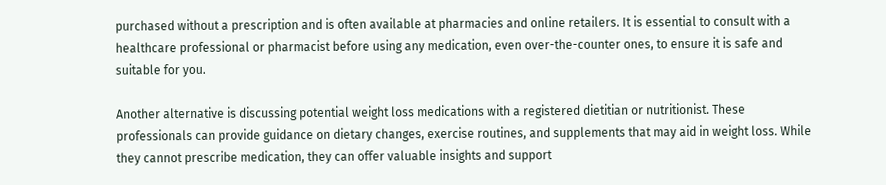purchased without a prescription and is often available at pharmacies and online retailers. It is essential to consult with a healthcare professional or pharmacist before using any medication, even over-the-counter ones, to ensure it is safe and suitable for you.

Another alternative is discussing potential weight loss medications with a registered dietitian or nutritionist. These professionals can provide guidance on dietary changes, exercise routines, and supplements that may aid in weight loss. While they cannot prescribe medication, they can offer valuable insights and support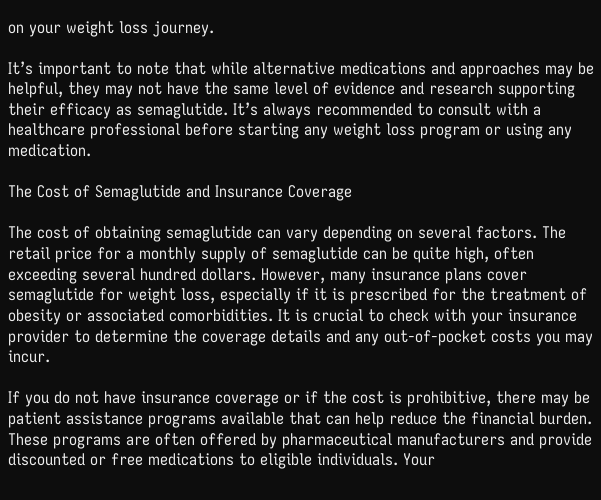on your weight loss journey.

It’s important to note that while alternative medications and approaches may be helpful, they may not have the same level of evidence and research supporting their efficacy as semaglutide. It’s always recommended to consult with a healthcare professional before starting any weight loss program or using any medication.

The Cost of Semaglutide and Insurance Coverage

The cost of obtaining semaglutide can vary depending on several factors. The retail price for a monthly supply of semaglutide can be quite high, often exceeding several hundred dollars. However, many insurance plans cover semaglutide for weight loss, especially if it is prescribed for the treatment of obesity or associated comorbidities. It is crucial to check with your insurance provider to determine the coverage details and any out-of-pocket costs you may incur.

If you do not have insurance coverage or if the cost is prohibitive, there may be patient assistance programs available that can help reduce the financial burden. These programs are often offered by pharmaceutical manufacturers and provide discounted or free medications to eligible individuals. Your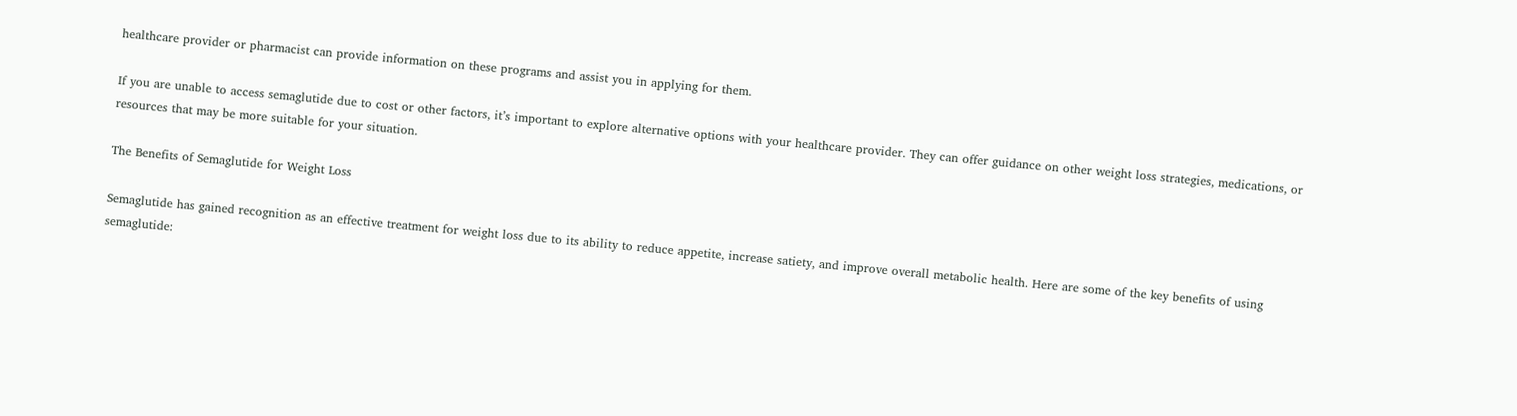healthcare provider or pharmacist can provide information on these programs and assist you in applying for them.

If you are unable to access semaglutide due to cost or other factors, it’s important to explore alternative options with your healthcare provider. They can offer guidance on other weight loss strategies, medications, or resources that may be more suitable for your situation.

The Benefits of Semaglutide for Weight Loss

Semaglutide has gained recognition as an effective treatment for weight loss due to its ability to reduce appetite, increase satiety, and improve overall metabolic health. Here are some of the key benefits of using semaglutide: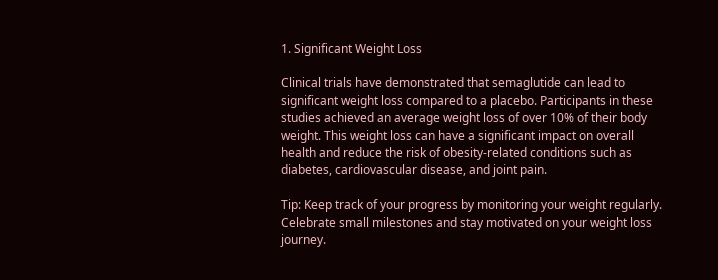1. Significant Weight Loss

Clinical trials have demonstrated that semaglutide can lead to significant weight loss compared to a placebo. Participants in these studies achieved an average weight loss of over 10% of their body weight. This weight loss can have a significant impact on overall health and reduce the risk of obesity-related conditions such as diabetes, cardiovascular disease, and joint pain.

Tip: Keep track of your progress by monitoring your weight regularly. Celebrate small milestones and stay motivated on your weight loss journey.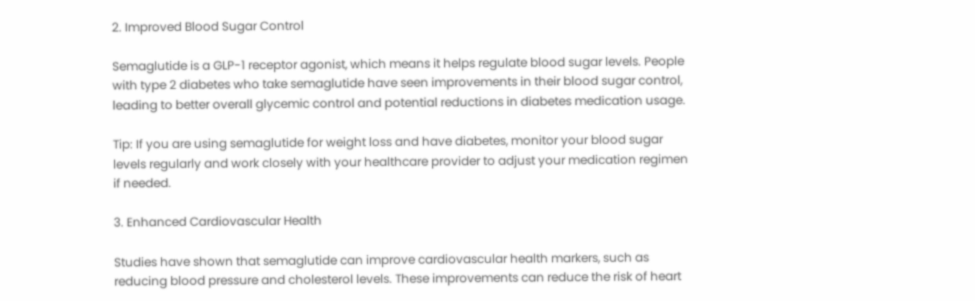2. Improved Blood Sugar Control

Semaglutide is a GLP-1 receptor agonist, which means it helps regulate blood sugar levels. People with type 2 diabetes who take semaglutide have seen improvements in their blood sugar control, leading to better overall glycemic control and potential reductions in diabetes medication usage.

Tip: If you are using semaglutide for weight loss and have diabetes, monitor your blood sugar levels regularly and work closely with your healthcare provider to adjust your medication regimen if needed.

3. Enhanced Cardiovascular Health

Studies have shown that semaglutide can improve cardiovascular health markers, such as reducing blood pressure and cholesterol levels. These improvements can reduce the risk of heart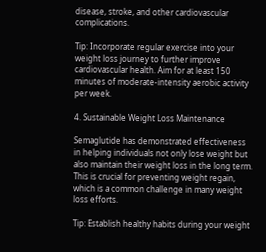disease, stroke, and other cardiovascular complications.

Tip: Incorporate regular exercise into your weight loss journey to further improve cardiovascular health. Aim for at least 150 minutes of moderate-intensity aerobic activity per week.

4. Sustainable Weight Loss Maintenance

Semaglutide has demonstrated effectiveness in helping individuals not only lose weight but also maintain their weight loss in the long term. This is crucial for preventing weight regain, which is a common challenge in many weight loss efforts.

Tip: Establish healthy habits during your weight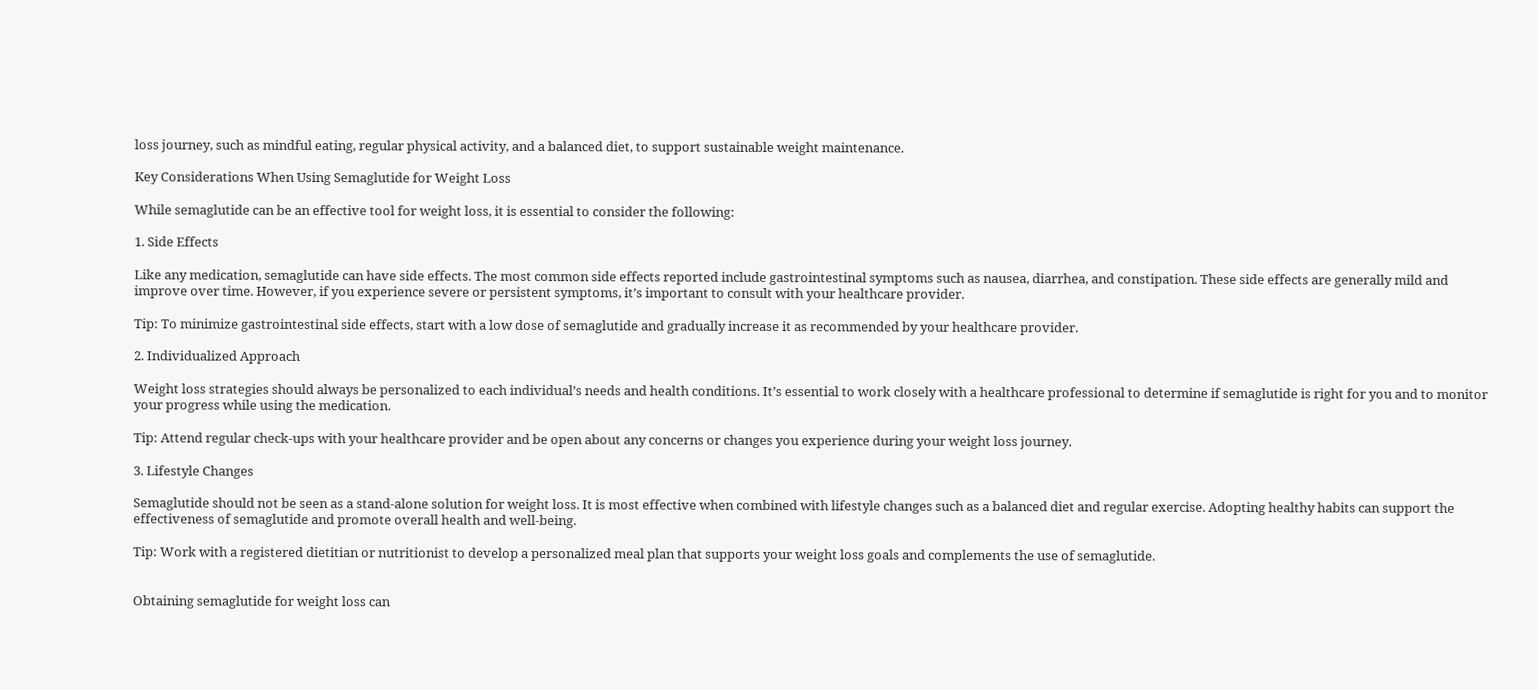loss journey, such as mindful eating, regular physical activity, and a balanced diet, to support sustainable weight maintenance.

Key Considerations When Using Semaglutide for Weight Loss

While semaglutide can be an effective tool for weight loss, it is essential to consider the following:

1. Side Effects

Like any medication, semaglutide can have side effects. The most common side effects reported include gastrointestinal symptoms such as nausea, diarrhea, and constipation. These side effects are generally mild and improve over time. However, if you experience severe or persistent symptoms, it’s important to consult with your healthcare provider.

Tip: To minimize gastrointestinal side effects, start with a low dose of semaglutide and gradually increase it as recommended by your healthcare provider.

2. Individualized Approach

Weight loss strategies should always be personalized to each individual’s needs and health conditions. It’s essential to work closely with a healthcare professional to determine if semaglutide is right for you and to monitor your progress while using the medication.

Tip: Attend regular check-ups with your healthcare provider and be open about any concerns or changes you experience during your weight loss journey.

3. Lifestyle Changes

Semaglutide should not be seen as a stand-alone solution for weight loss. It is most effective when combined with lifestyle changes such as a balanced diet and regular exercise. Adopting healthy habits can support the effectiveness of semaglutide and promote overall health and well-being.

Tip: Work with a registered dietitian or nutritionist to develop a personalized meal plan that supports your weight loss goals and complements the use of semaglutide.


Obtaining semaglutide for weight loss can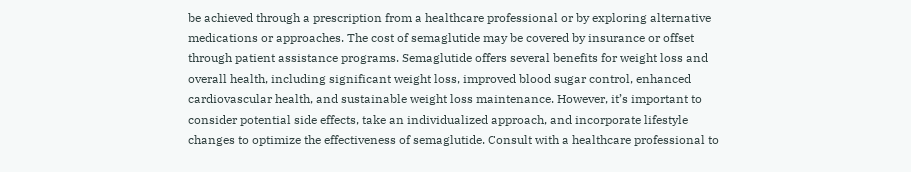be achieved through a prescription from a healthcare professional or by exploring alternative medications or approaches. The cost of semaglutide may be covered by insurance or offset through patient assistance programs. Semaglutide offers several benefits for weight loss and overall health, including significant weight loss, improved blood sugar control, enhanced cardiovascular health, and sustainable weight loss maintenance. However, it’s important to consider potential side effects, take an individualized approach, and incorporate lifestyle changes to optimize the effectiveness of semaglutide. Consult with a healthcare professional to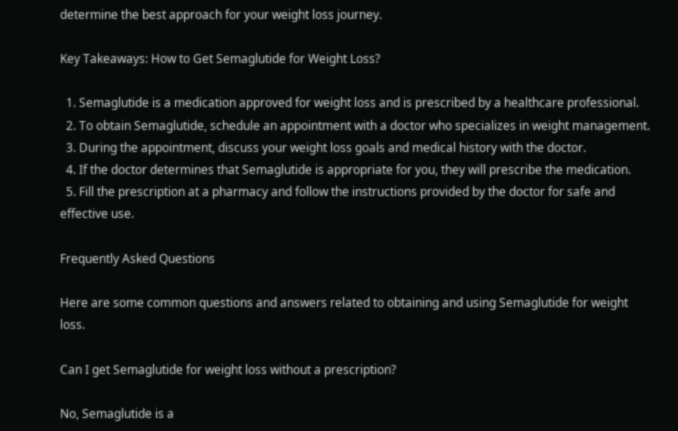determine the best approach for your weight loss journey.

Key Takeaways: How to Get Semaglutide for Weight Loss?

  1. Semaglutide is a medication approved for weight loss and is prescribed by a healthcare professional.
  2. To obtain Semaglutide, schedule an appointment with a doctor who specializes in weight management.
  3. During the appointment, discuss your weight loss goals and medical history with the doctor.
  4. If the doctor determines that Semaglutide is appropriate for you, they will prescribe the medication.
  5. Fill the prescription at a pharmacy and follow the instructions provided by the doctor for safe and effective use.

Frequently Asked Questions

Here are some common questions and answers related to obtaining and using Semaglutide for weight loss.

Can I get Semaglutide for weight loss without a prescription?

No, Semaglutide is a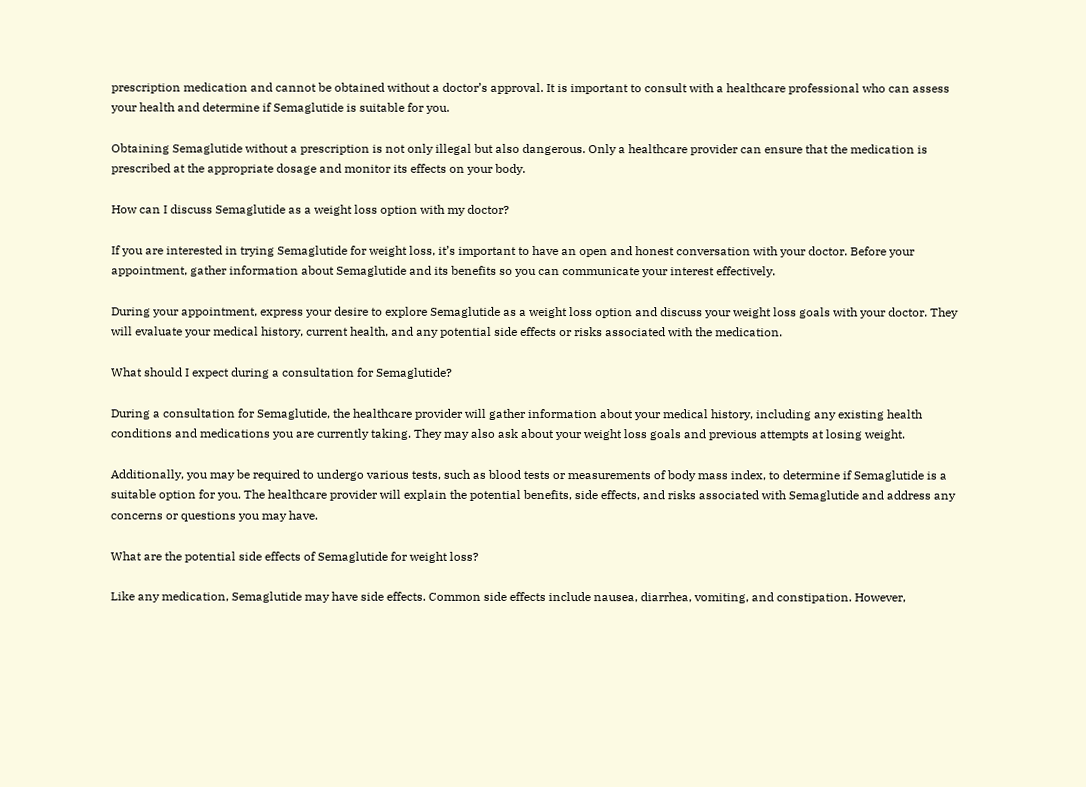prescription medication and cannot be obtained without a doctor’s approval. It is important to consult with a healthcare professional who can assess your health and determine if Semaglutide is suitable for you.

Obtaining Semaglutide without a prescription is not only illegal but also dangerous. Only a healthcare provider can ensure that the medication is prescribed at the appropriate dosage and monitor its effects on your body.

How can I discuss Semaglutide as a weight loss option with my doctor?

If you are interested in trying Semaglutide for weight loss, it’s important to have an open and honest conversation with your doctor. Before your appointment, gather information about Semaglutide and its benefits so you can communicate your interest effectively.

During your appointment, express your desire to explore Semaglutide as a weight loss option and discuss your weight loss goals with your doctor. They will evaluate your medical history, current health, and any potential side effects or risks associated with the medication.

What should I expect during a consultation for Semaglutide?

During a consultation for Semaglutide, the healthcare provider will gather information about your medical history, including any existing health conditions and medications you are currently taking. They may also ask about your weight loss goals and previous attempts at losing weight.

Additionally, you may be required to undergo various tests, such as blood tests or measurements of body mass index, to determine if Semaglutide is a suitable option for you. The healthcare provider will explain the potential benefits, side effects, and risks associated with Semaglutide and address any concerns or questions you may have.

What are the potential side effects of Semaglutide for weight loss?

Like any medication, Semaglutide may have side effects. Common side effects include nausea, diarrhea, vomiting, and constipation. However,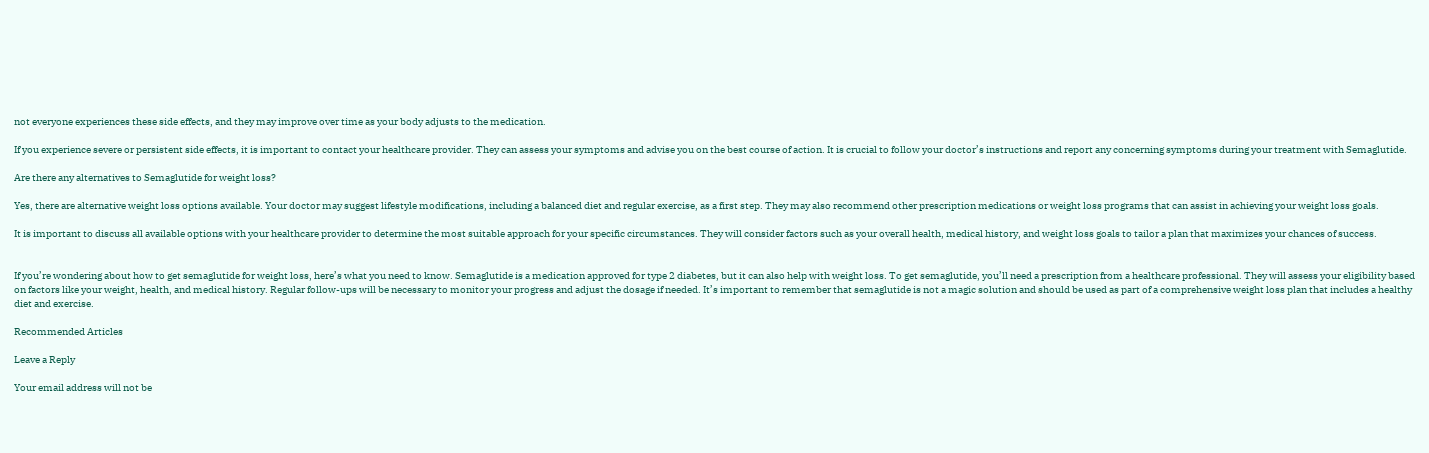not everyone experiences these side effects, and they may improve over time as your body adjusts to the medication.

If you experience severe or persistent side effects, it is important to contact your healthcare provider. They can assess your symptoms and advise you on the best course of action. It is crucial to follow your doctor’s instructions and report any concerning symptoms during your treatment with Semaglutide.

Are there any alternatives to Semaglutide for weight loss?

Yes, there are alternative weight loss options available. Your doctor may suggest lifestyle modifications, including a balanced diet and regular exercise, as a first step. They may also recommend other prescription medications or weight loss programs that can assist in achieving your weight loss goals.

It is important to discuss all available options with your healthcare provider to determine the most suitable approach for your specific circumstances. They will consider factors such as your overall health, medical history, and weight loss goals to tailor a plan that maximizes your chances of success.


If you’re wondering about how to get semaglutide for weight loss, here’s what you need to know. Semaglutide is a medication approved for type 2 diabetes, but it can also help with weight loss. To get semaglutide, you’ll need a prescription from a healthcare professional. They will assess your eligibility based on factors like your weight, health, and medical history. Regular follow-ups will be necessary to monitor your progress and adjust the dosage if needed. It’s important to remember that semaglutide is not a magic solution and should be used as part of a comprehensive weight loss plan that includes a healthy diet and exercise.

Recommended Articles

Leave a Reply

Your email address will not be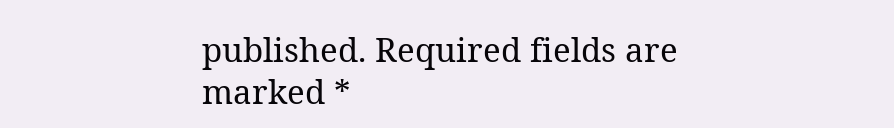published. Required fields are marked *